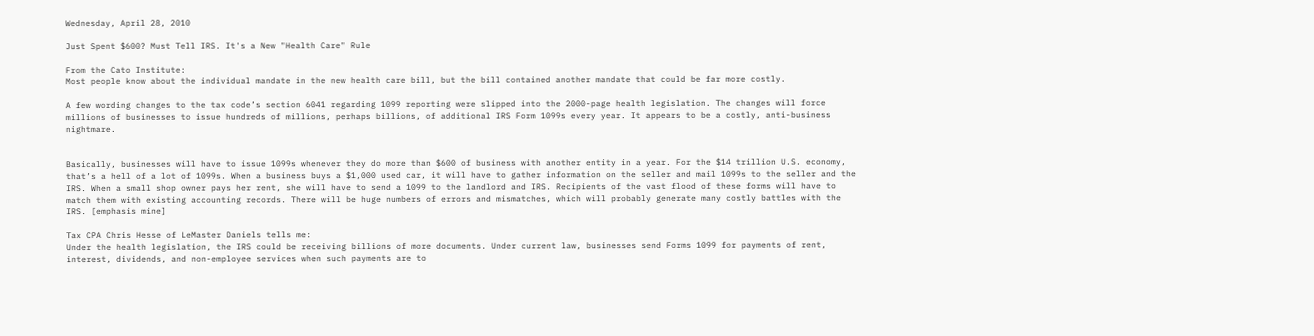Wednesday, April 28, 2010

Just Spent $600? Must Tell IRS. It's a New "Health Care" Rule

From the Cato Institute:
Most people know about the individual mandate in the new health care bill, but the bill contained another mandate that could be far more costly.

A few wording changes to the tax code’s section 6041 regarding 1099 reporting were slipped into the 2000-page health legislation. The changes will force millions of businesses to issue hundreds of millions, perhaps billions, of additional IRS Form 1099s every year. It appears to be a costly, anti-business nightmare.


Basically, businesses will have to issue 1099s whenever they do more than $600 of business with another entity in a year. For the $14 trillion U.S. economy, that’s a hell of a lot of 1099s. When a business buys a $1,000 used car, it will have to gather information on the seller and mail 1099s to the seller and the IRS. When a small shop owner pays her rent, she will have to send a 1099 to the landlord and IRS. Recipients of the vast flood of these forms will have to match them with existing accounting records. There will be huge numbers of errors and mismatches, which will probably generate many costly battles with the IRS. [emphasis mine]

Tax CPA Chris Hesse of LeMaster Daniels tells me:
Under the health legislation, the IRS could be receiving billions of more documents. Under current law, businesses send Forms 1099 for payments of rent, interest, dividends, and non-employee services when such payments are to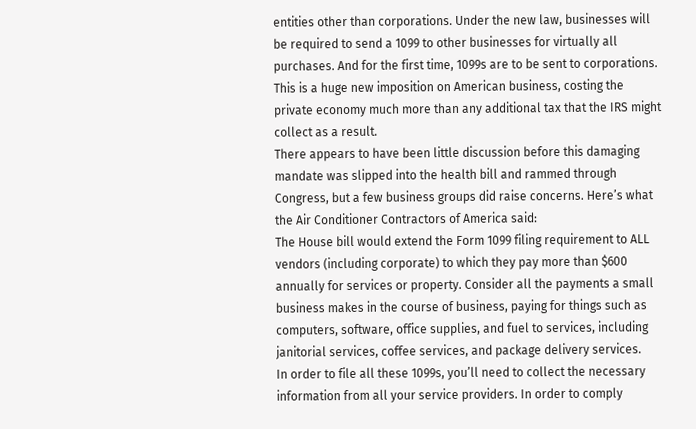entities other than corporations. Under the new law, businesses will be required to send a 1099 to other businesses for virtually all purchases. And for the first time, 1099s are to be sent to corporations. This is a huge new imposition on American business, costing the private economy much more than any additional tax that the IRS might collect as a result.
There appears to have been little discussion before this damaging mandate was slipped into the health bill and rammed through Congress, but a few business groups did raise concerns. Here’s what the Air Conditioner Contractors of America said:
The House bill would extend the Form 1099 filing requirement to ALL vendors (including corporate) to which they pay more than $600 annually for services or property. Consider all the payments a small business makes in the course of business, paying for things such as computers, software, office supplies, and fuel to services, including janitorial services, coffee services, and package delivery services.
In order to file all these 1099s, you’ll need to collect the necessary information from all your service providers. In order to comply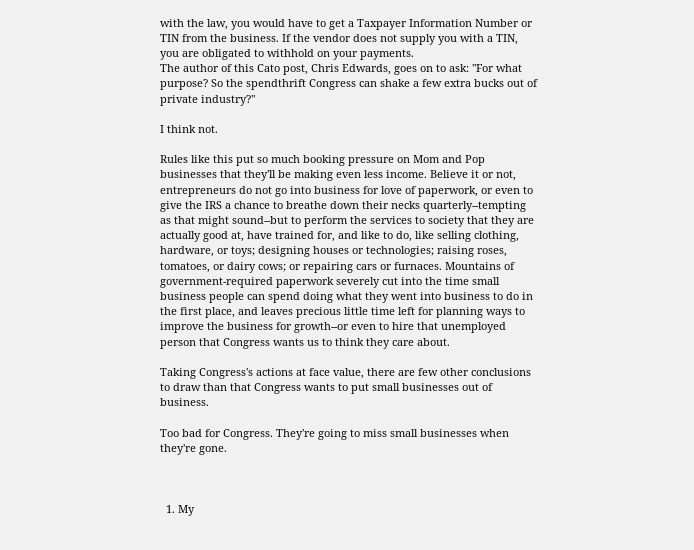with the law, you would have to get a Taxpayer Information Number or TIN from the business. If the vendor does not supply you with a TIN, you are obligated to withhold on your payments.
The author of this Cato post, Chris Edwards, goes on to ask: "For what purpose? So the spendthrift Congress can shake a few extra bucks out of private industry?"

I think not.

Rules like this put so much booking pressure on Mom and Pop businesses that they'll be making even less income. Believe it or not, entrepreneurs do not go into business for love of paperwork, or even to give the IRS a chance to breathe down their necks quarterly--tempting as that might sound--but to perform the services to society that they are actually good at, have trained for, and like to do, like selling clothing, hardware, or toys; designing houses or technologies; raising roses, tomatoes, or dairy cows; or repairing cars or furnaces. Mountains of government-required paperwork severely cut into the time small business people can spend doing what they went into business to do in the first place, and leaves precious little time left for planning ways to improve the business for growth--or even to hire that unemployed person that Congress wants us to think they care about.

Taking Congress's actions at face value, there are few other conclusions to draw than that Congress wants to put small businesses out of business.

Too bad for Congress. They're going to miss small businesses when they're gone.



  1. My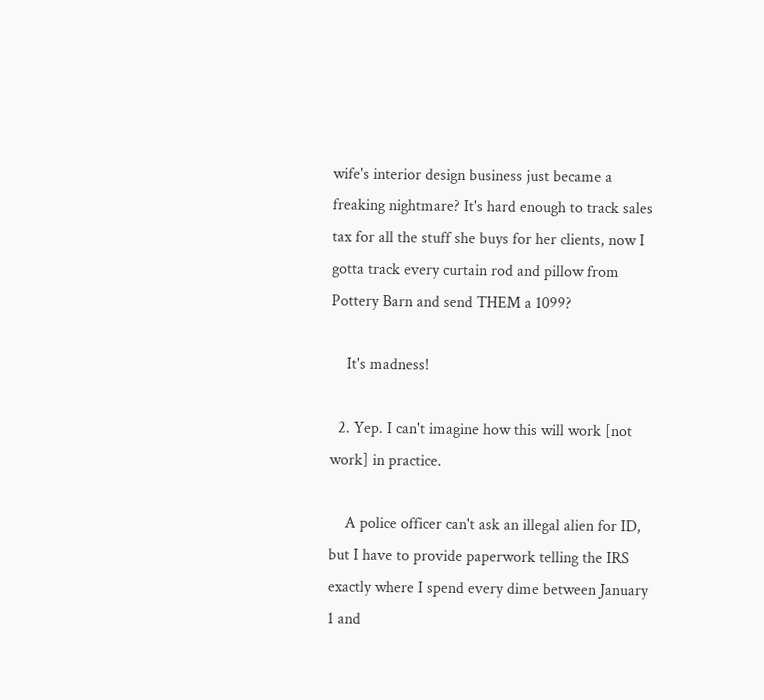wife's interior design business just became a freaking nightmare? It's hard enough to track sales tax for all the stuff she buys for her clients, now I gotta track every curtain rod and pillow from Pottery Barn and send THEM a 1099?

    It's madness!

  2. Yep. I can't imagine how this will work [not work] in practice.

    A police officer can't ask an illegal alien for ID, but I have to provide paperwork telling the IRS exactly where I spend every dime between January 1 and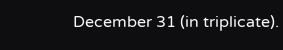December 31 (in triplicate).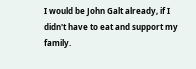I would be John Galt already, if I didn't have to eat and support my family.